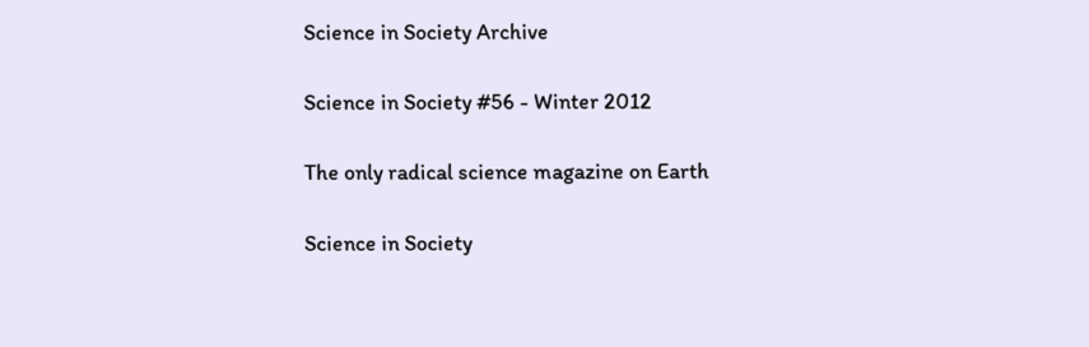Science in Society Archive

Science in Society #56 - Winter 2012

The only radical science magazine on Earth

Science in Society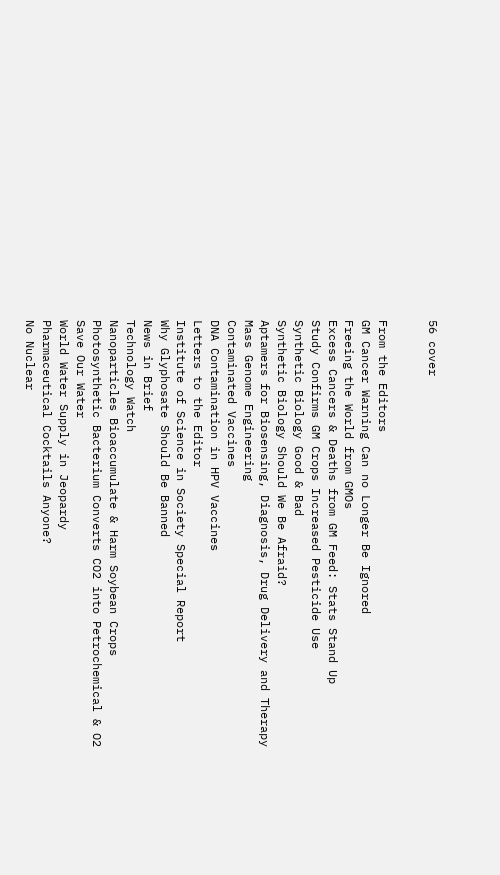56 cover


From the Editors
GM Cancer Warning Can no Longer Be Ignored
Freeing the World from GMOs
Excess Cancers & Deaths from GM Feed: Stats Stand Up
Study Confirms GM Crops Increased Pesticide Use
Synthetic Biology Good & Bad
Synthetic Biology Should We Be Afraid?
Aptamers for Biosensing, Diagnosis, Drug Delivery and Therapy
Mass Genome Engineering
Contaminated Vaccines
DNA Contamination in HPV Vaccines
Letters to the Editor
Institute of Science in Society Special Report
Why Glyphosate Should Be Banned
News in Brief
Technology Watch
Nanoparticles Bioaccumulate & Harm Soybean Crops
Photosynthetic Bacterium Converts CO2 into Petrochemical & O2
Save Our Water
World Water Supply in Jeopardy
Pharmaceutical Cocktails Anyone?
No Nuclear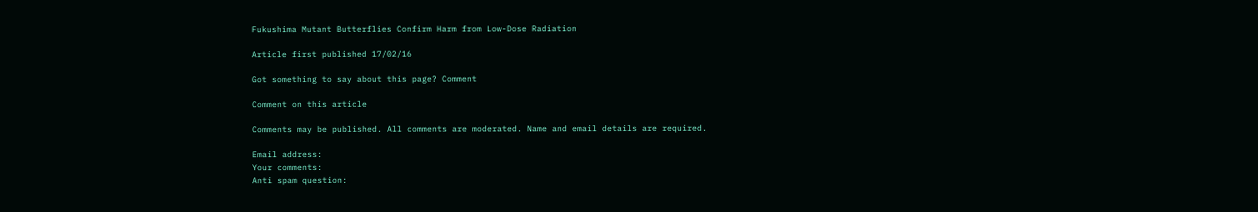Fukushima Mutant Butterflies Confirm Harm from Low-Dose Radiation

Article first published 17/02/16

Got something to say about this page? Comment

Comment on this article

Comments may be published. All comments are moderated. Name and email details are required.

Email address:
Your comments:
Anti spam question: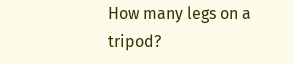How many legs on a tripod?